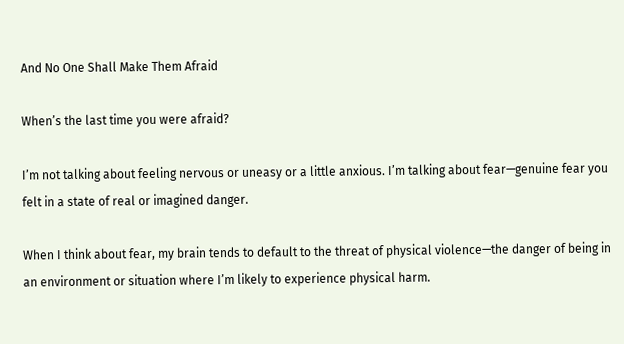And No One Shall Make Them Afraid

When’s the last time you were afraid?

I’m not talking about feeling nervous or uneasy or a little anxious. I’m talking about fear—genuine fear you felt in a state of real or imagined danger.

When I think about fear, my brain tends to default to the threat of physical violence—the danger of being in an environment or situation where I’m likely to experience physical harm.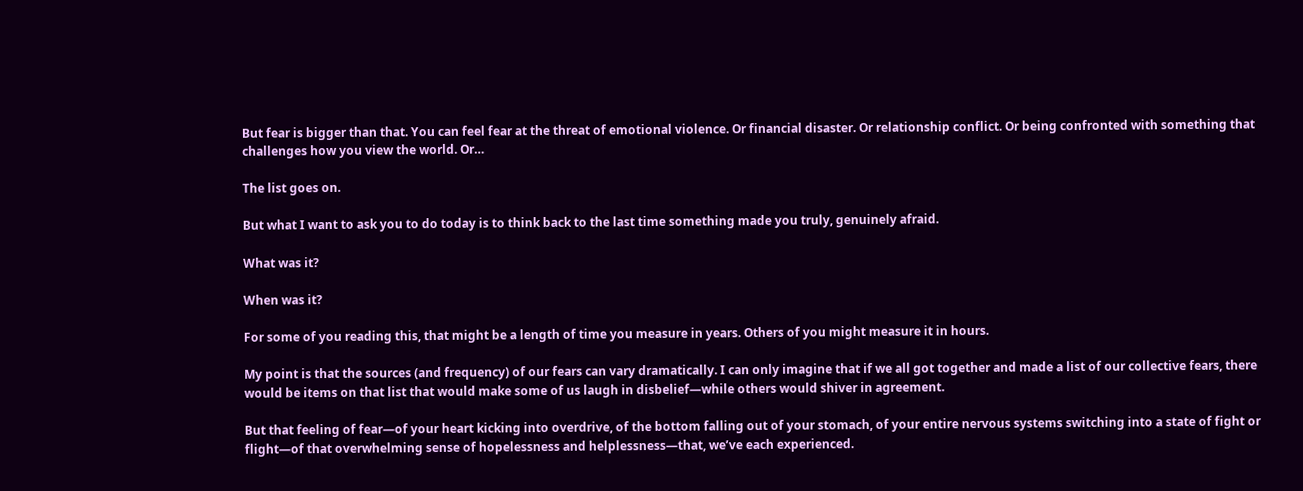But fear is bigger than that. You can feel fear at the threat of emotional violence. Or financial disaster. Or relationship conflict. Or being confronted with something that challenges how you view the world. Or…

The list goes on.

But what I want to ask you to do today is to think back to the last time something made you truly, genuinely afraid.

What was it?

When was it?

For some of you reading this, that might be a length of time you measure in years. Others of you might measure it in hours.

My point is that the sources (and frequency) of our fears can vary dramatically. I can only imagine that if we all got together and made a list of our collective fears, there would be items on that list that would make some of us laugh in disbelief—while others would shiver in agreement.

But that feeling of fear—of your heart kicking into overdrive, of the bottom falling out of your stomach, of your entire nervous systems switching into a state of fight or flight—of that overwhelming sense of hopelessness and helplessness—that, we’ve each experienced.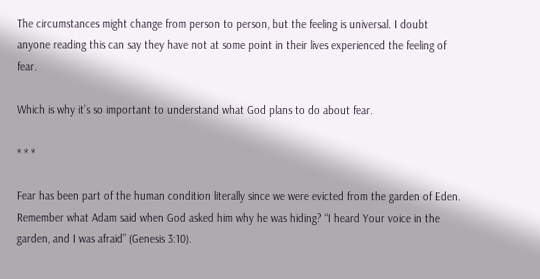The circumstances might change from person to person, but the feeling is universal. I doubt anyone reading this can say they have not at some point in their lives experienced the feeling of fear.

Which is why it’s so important to understand what God plans to do about fear.

* * *

Fear has been part of the human condition literally since we were evicted from the garden of Eden. Remember what Adam said when God asked him why he was hiding? “I heard Your voice in the garden, and I was afraid” (Genesis 3:10).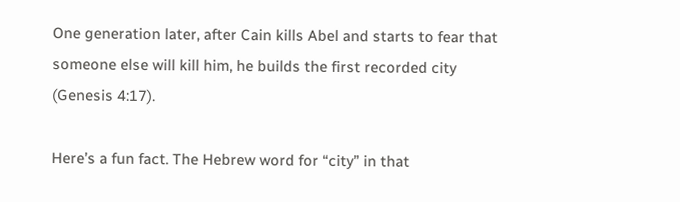One generation later, after Cain kills Abel and starts to fear that someone else will kill him, he builds the first recorded city (Genesis 4:17).

Here’s a fun fact. The Hebrew word for “city” in that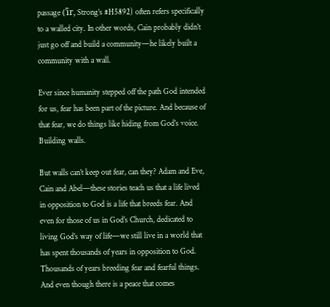passage (ʿîr, Strong’s #H5892) often refers specifically to a walled city. In other words, Cain probably didn’t just go off and build a community—he likely built a community with a wall.

Ever since humanity stepped off the path God intended for us, fear has been part of the picture. And because of that fear, we do things like hiding from God’s voice. Building walls.

But walls can’t keep out fear, can they? Adam and Eve, Cain and Abel—these stories teach us that a life lived in opposition to God is a life that breeds fear. And even for those of us in God’s Church, dedicated to living God’s way of life—we still live in a world that has spent thousands of years in opposition to God. Thousands of years breeding fear and fearful things. And even though there is a peace that comes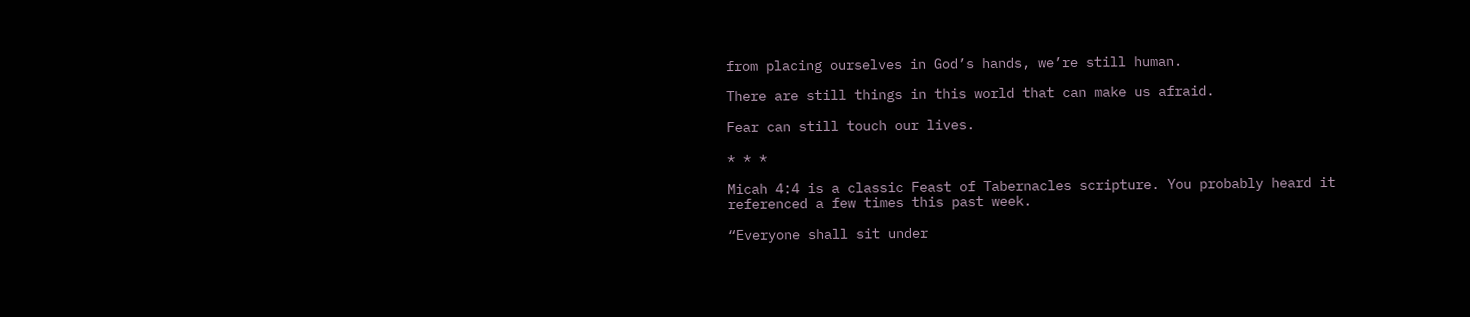from placing ourselves in God’s hands, we’re still human.

There are still things in this world that can make us afraid.

Fear can still touch our lives.

* * *

Micah 4:4 is a classic Feast of Tabernacles scripture. You probably heard it referenced a few times this past week.

“Everyone shall sit under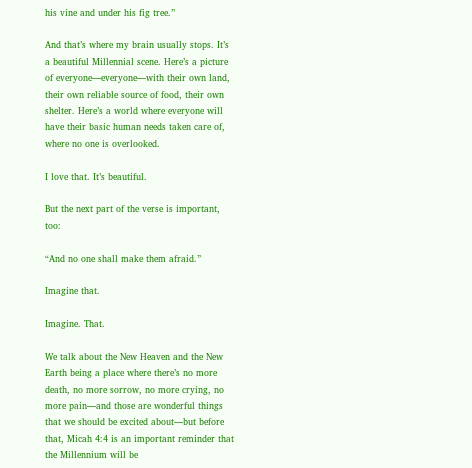his vine and under his fig tree.”

And that’s where my brain usually stops. It’s a beautiful Millennial scene. Here’s a picture of everyone—everyone—with their own land, their own reliable source of food, their own shelter. Here’s a world where everyone will have their basic human needs taken care of, where no one is overlooked.

I love that. It’s beautiful.

But the next part of the verse is important, too:

“And no one shall make them afraid.”

Imagine that.

Imagine. That.

We talk about the New Heaven and the New Earth being a place where there’s no more death, no more sorrow, no more crying, no more pain—and those are wonderful things that we should be excited about—but before that, Micah 4:4 is an important reminder that the Millennium will be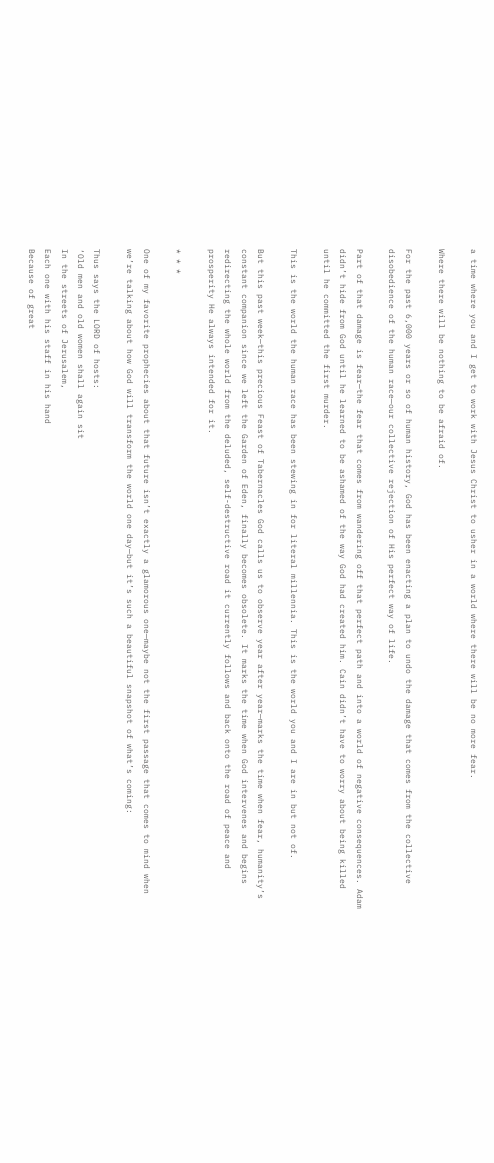a time where you and I get to work with Jesus Christ to usher in a world where there will be no more fear.

Where there will be nothing to be afraid of.

For the past 6,000 years or so of human history, God has been enacting a plan to undo the damage that comes from the collective disobedience of the human race—our collective rejection of His perfect way of life.

Part of that damage is fear—the fear that comes from wandering off that perfect path and into a world of negative consequences. Adam didn’t hide from God until he learned to be ashamed of the way God had created him. Cain didn’t have to worry about being killed until he committed the first murder.

This is the world the human race has been stewing in for literal millennia. This is the world you and I are in but not of.

But this past week—this precious Feast of Tabernacles God calls us to observe year after year—marks the time when fear, humanity’s constant companion since we left the Garden of Eden, finally becomes obsolete. It marks the time when God intervenes and begins redirecting the whole world from the deluded, self-destructive road it currently follows and back onto the road of peace and prosperity He always intended for it.

* * *

One of my favorite prophecies about that future isn’t exactly a glamorous one—maybe not the first passage that comes to mind when we’re talking about how God will transform the world one day—but it’s such a beautiful snapshot of what’s coming:

Thus says the LORD of hosts:
‘Old men and old women shall again sit
In the streets of Jerusalem,
Each one with his staff in his hand
Because of great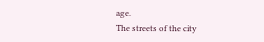age.
The streets of the city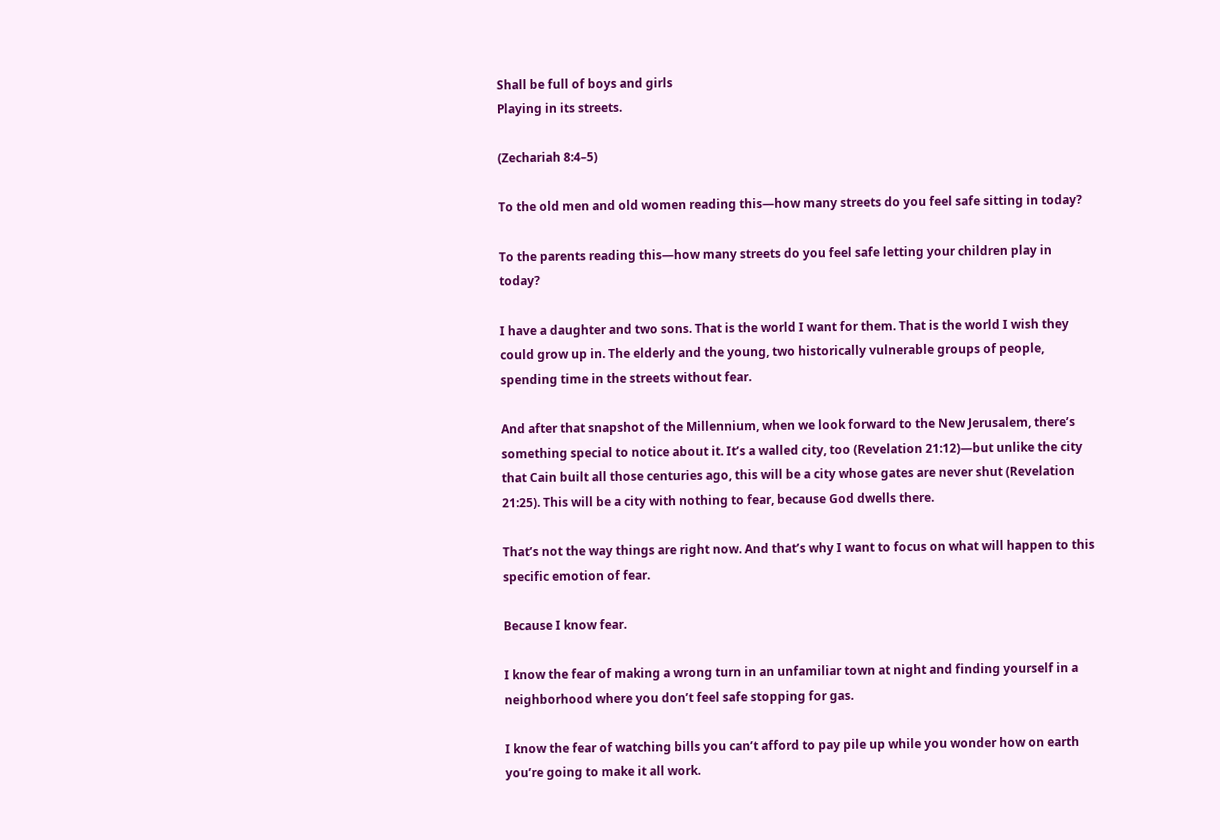Shall be full of boys and girls
Playing in its streets.

(Zechariah 8:4–5)

To the old men and old women reading this—how many streets do you feel safe sitting in today?

To the parents reading this—how many streets do you feel safe letting your children play in today?

I have a daughter and two sons. That is the world I want for them. That is the world I wish they could grow up in. The elderly and the young, two historically vulnerable groups of people, spending time in the streets without fear.

And after that snapshot of the Millennium, when we look forward to the New Jerusalem, there’s something special to notice about it. It’s a walled city, too (Revelation 21:12)—but unlike the city that Cain built all those centuries ago, this will be a city whose gates are never shut (Revelation 21:25). This will be a city with nothing to fear, because God dwells there.

That’s not the way things are right now. And that’s why I want to focus on what will happen to this specific emotion of fear.

Because I know fear.

I know the fear of making a wrong turn in an unfamiliar town at night and finding yourself in a neighborhood where you don’t feel safe stopping for gas.

I know the fear of watching bills you can’t afford to pay pile up while you wonder how on earth you’re going to make it all work.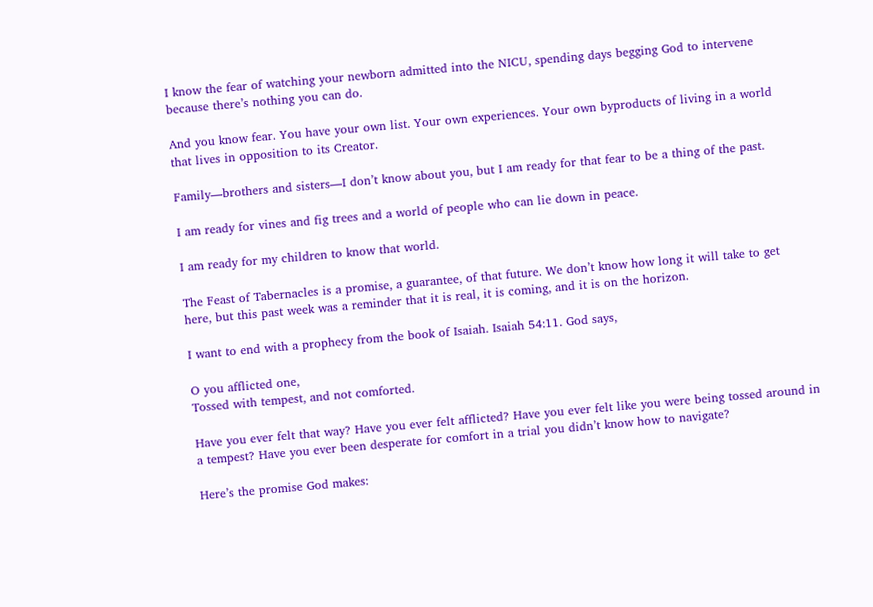I know the fear of watching your newborn admitted into the NICU, spending days begging God to intervene because there’s nothing you can do.

And you know fear. You have your own list. Your own experiences. Your own byproducts of living in a world that lives in opposition to its Creator.

Family—brothers and sisters—I don’t know about you, but I am ready for that fear to be a thing of the past.

I am ready for vines and fig trees and a world of people who can lie down in peace.

I am ready for my children to know that world.

The Feast of Tabernacles is a promise, a guarantee, of that future. We don’t know how long it will take to get here, but this past week was a reminder that it is real, it is coming, and it is on the horizon.

I want to end with a prophecy from the book of Isaiah. Isaiah 54:11. God says,

O you afflicted one,
Tossed with tempest, and not comforted.

Have you ever felt that way? Have you ever felt afflicted? Have you ever felt like you were being tossed around in a tempest? Have you ever been desperate for comfort in a trial you didn’t know how to navigate?

Here’s the promise God makes: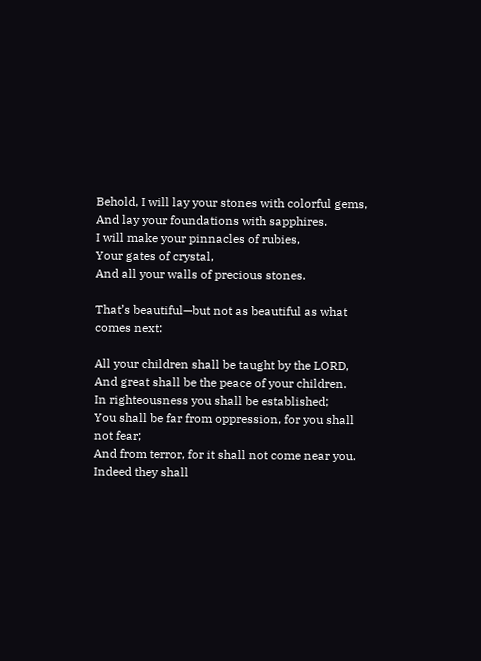Behold, I will lay your stones with colorful gems,
And lay your foundations with sapphires.
I will make your pinnacles of rubies,
Your gates of crystal,
And all your walls of precious stones.

That’s beautiful—but not as beautiful as what comes next:

All your children shall be taught by the LORD,
And great shall be the peace of your children.
In righteousness you shall be established;
You shall be far from oppression, for you shall not fear;
And from terror, for it shall not come near you.
Indeed they shall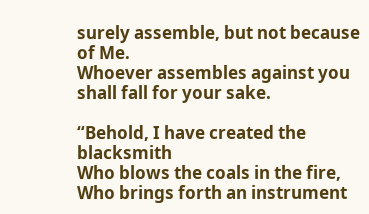surely assemble, but not because of Me.
Whoever assembles against you shall fall for your sake.

“Behold, I have created the blacksmith
Who blows the coals in the fire,
Who brings forth an instrument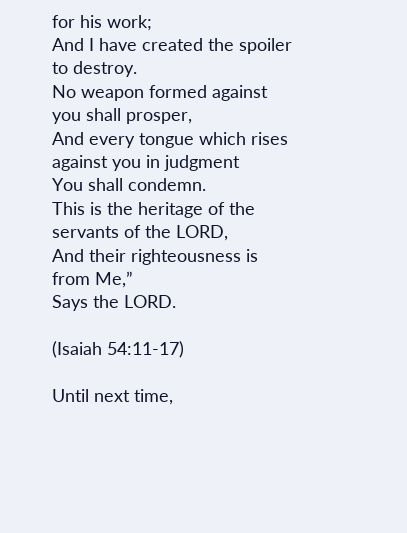for his work;
And I have created the spoiler to destroy.
No weapon formed against you shall prosper,
And every tongue which rises against you in judgment
You shall condemn.
This is the heritage of the servants of the LORD,
And their righteousness is from Me,”
Says the LORD.

(Isaiah 54:11-17)

Until next time,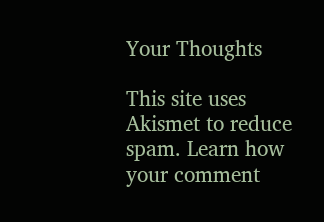Your Thoughts

This site uses Akismet to reduce spam. Learn how your comment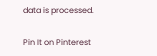data is processed.

Pin It on Pinterest